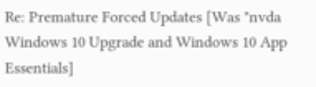Re: Premature Forced Updates [Was "nvda Windows 10 Upgrade and Windows 10 App Essentials]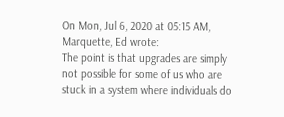On Mon, Jul 6, 2020 at 05:15 AM, Marquette, Ed wrote:
The point is that upgrades are simply not possible for some of us who are stuck in a system where individuals do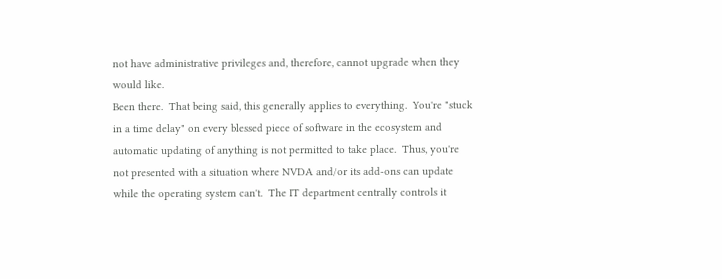not have administrative privileges and, therefore, cannot upgrade when they would like.
Been there.  That being said, this generally applies to everything.  You're "stuck in a time delay" on every blessed piece of software in the ecosystem and automatic updating of anything is not permitted to take place.  Thus, you're not presented with a situation where NVDA and/or its add-ons can update while the operating system can't.  The IT department centrally controls it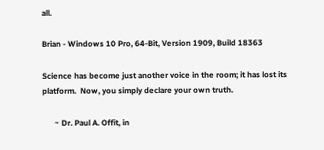all.

Brian - Windows 10 Pro, 64-Bit, Version 1909, Build 18363

Science has become just another voice in the room; it has lost its platform.  Now, you simply declare your own truth.

      ~ Dr. Paul A. Offit, in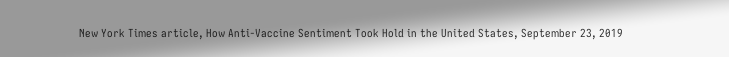New York Times article, How Anti-Vaccine Sentiment Took Hold in the United States, September 23, 2019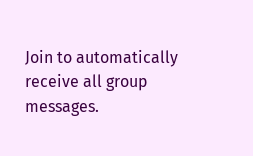Join to automatically receive all group messages.